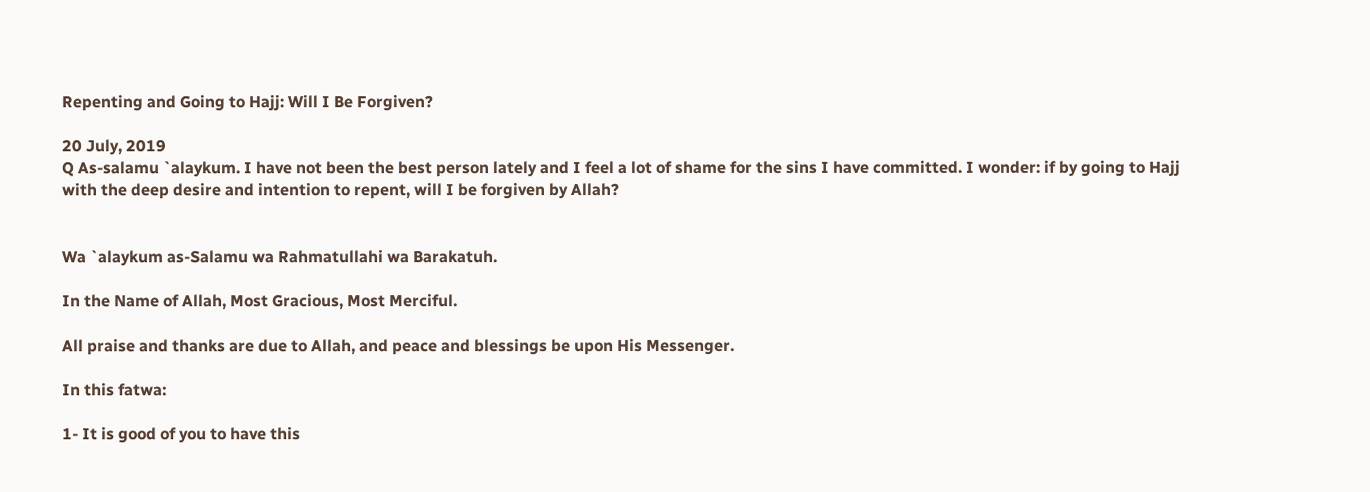Repenting and Going to Hajj: Will I Be Forgiven?

20 July, 2019
Q As-salamu `alaykum. I have not been the best person lately and I feel a lot of shame for the sins I have committed. I wonder: if by going to Hajj with the deep desire and intention to repent, will I be forgiven by Allah?


Wa `alaykum as-Salamu wa Rahmatullahi wa Barakatuh.

In the Name of Allah, Most Gracious, Most Merciful.

All praise and thanks are due to Allah, and peace and blessings be upon His Messenger.

In this fatwa:

1- It is good of you to have this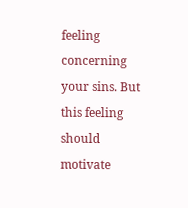feeling concerning your sins. But this feeling should motivate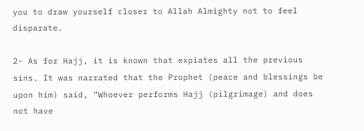you to draw yourself closer to Allah Almighty not to feel disparate.

2- As for Hajj, it is known that expiates all the previous sins. It was narrated that the Prophet (peace and blessings be upon him) said, “Whoever performs Hajj (pilgrimage) and does not have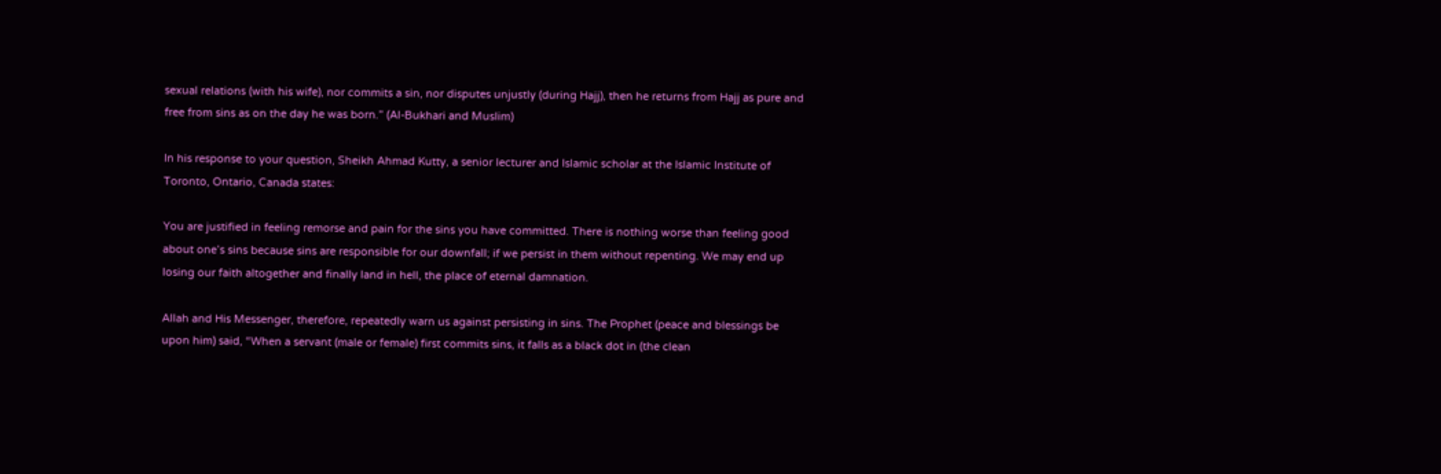sexual relations (with his wife), nor commits a sin, nor disputes unjustly (during Hajj), then he returns from Hajj as pure and free from sins as on the day he was born.” (Al-Bukhari and Muslim)

In his response to your question, Sheikh Ahmad Kutty, a senior lecturer and Islamic scholar at the Islamic Institute of Toronto, Ontario, Canada states:

You are justified in feeling remorse and pain for the sins you have committed. There is nothing worse than feeling good about one’s sins because sins are responsible for our downfall; if we persist in them without repenting. We may end up losing our faith altogether and finally land in hell, the place of eternal damnation.

Allah and His Messenger, therefore, repeatedly warn us against persisting in sins. The Prophet (peace and blessings be upon him) said, “When a servant (male or female) first commits sins, it falls as a black dot in (the clean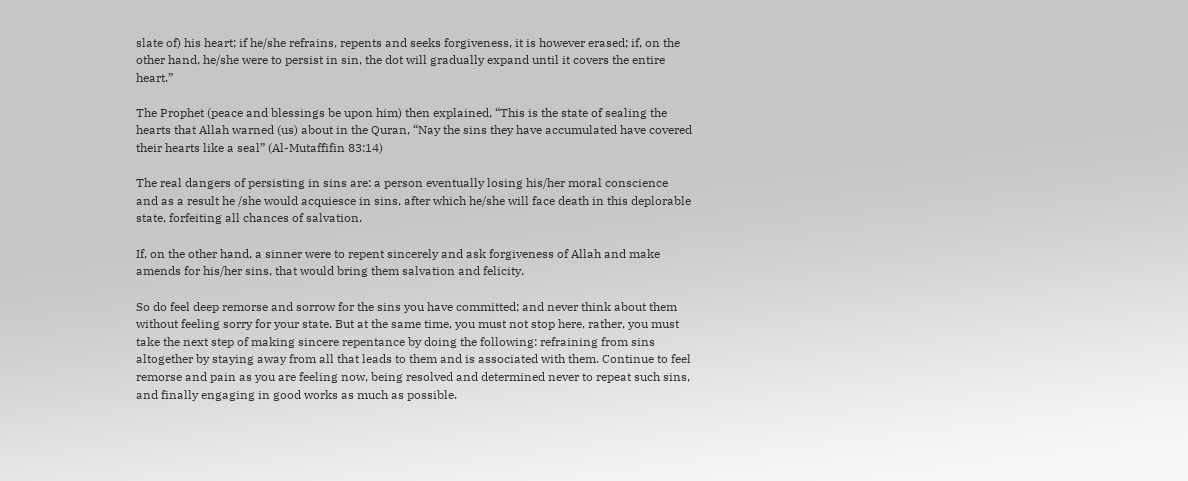slate of) his heart; if he/she refrains, repents and seeks forgiveness, it is however erased; if, on the other hand, he/she were to persist in sin, the dot will gradually expand until it covers the entire heart.”

The Prophet (peace and blessings be upon him) then explained, “This is the state of sealing the hearts that Allah warned (us) about in the Quran, “Nay the sins they have accumulated have covered their hearts like a seal” (Al-Mutaffifin 83:14)

The real dangers of persisting in sins are: a person eventually losing his/her moral conscience and as a result he /she would acquiesce in sins, after which he/she will face death in this deplorable state, forfeiting all chances of salvation.

If, on the other hand, a sinner were to repent sincerely and ask forgiveness of Allah and make amends for his/her sins, that would bring them salvation and felicity.

So do feel deep remorse and sorrow for the sins you have committed; and never think about them without feeling sorry for your state. But at the same time, you must not stop here, rather, you must take the next step of making sincere repentance by doing the following: refraining from sins altogether by staying away from all that leads to them and is associated with them. Continue to feel remorse and pain as you are feeling now, being resolved and determined never to repeat such sins, and finally engaging in good works as much as possible.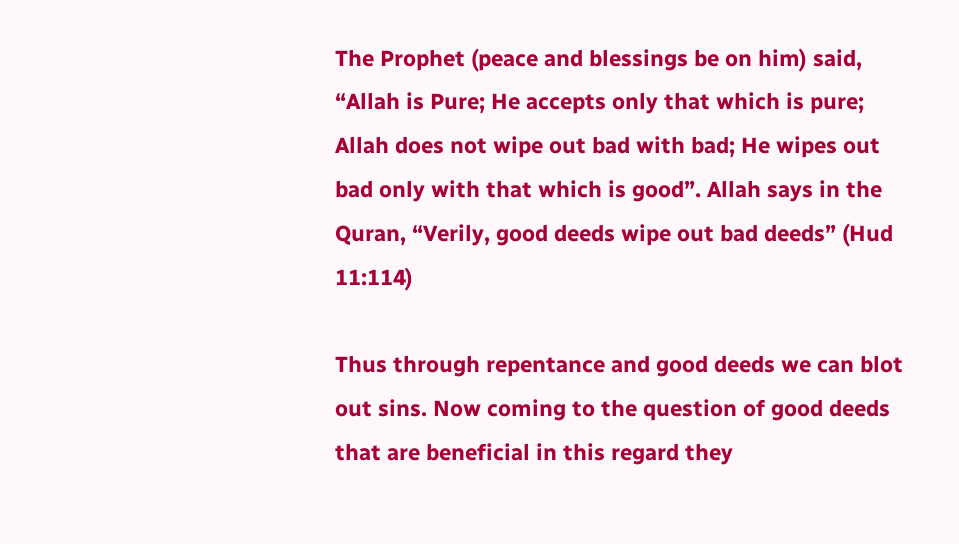The Prophet (peace and blessings be on him) said, “Allah is Pure; He accepts only that which is pure; Allah does not wipe out bad with bad; He wipes out bad only with that which is good”. Allah says in the Quran, “Verily, good deeds wipe out bad deeds” (Hud 11:114)

Thus through repentance and good deeds we can blot out sins. Now coming to the question of good deeds that are beneficial in this regard they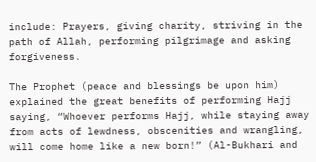include: Prayers, giving charity, striving in the path of Allah, performing pilgrimage and asking forgiveness.

The Prophet (peace and blessings be upon him) explained the great benefits of performing Hajj saying, “Whoever performs Hajj, while staying away from acts of lewdness, obscenities and wrangling, will come home like a new born!” (Al-Bukhari and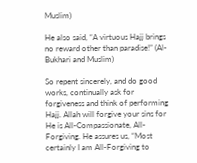Muslim)

He also said, “A virtuous Hajj brings no reward other than paradise!” (Al-Bukhari and Muslim)

So repent sincerely, and do good works, continually ask for forgiveness and think of performing Hajj. Allah will forgive your sins for He is All-Compassionate, All-Forgiving. He assures us, “Most certainly I am All-Forgiving to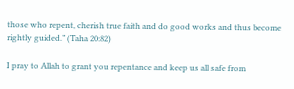those who repent, cherish true faith and do good works and thus become rightly guided.” (Taha 20:82)

I pray to Allah to grant you repentance and keep us all safe from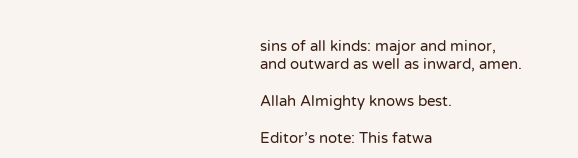sins of all kinds: major and minor, and outward as well as inward, amen.

Allah Almighty knows best.

Editor’s note: This fatwa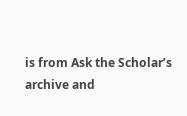is from Ask the Scholar’s archive and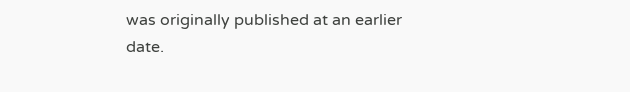was originally published at an earlier date.